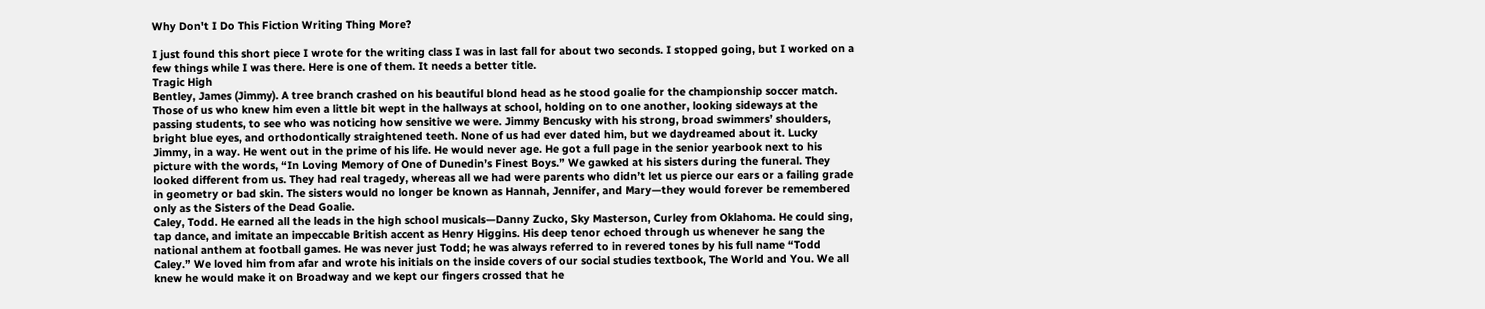Why Don't I Do This Fiction Writing Thing More?

I just found this short piece I wrote for the writing class I was in last fall for about two seconds. I stopped going, but I worked on a few things while I was there. Here is one of them. It needs a better title.
Tragic High
Bentley, James (Jimmy). A tree branch crashed on his beautiful blond head as he stood goalie for the championship soccer match. Those of us who knew him even a little bit wept in the hallways at school, holding on to one another, looking sideways at the passing students, to see who was noticing how sensitive we were. Jimmy Bencusky with his strong, broad swimmers’ shoulders, bright blue eyes, and orthodontically straightened teeth. None of us had ever dated him, but we daydreamed about it. Lucky Jimmy, in a way. He went out in the prime of his life. He would never age. He got a full page in the senior yearbook next to his picture with the words, “In Loving Memory of One of Dunedin’s Finest Boys.” We gawked at his sisters during the funeral. They looked different from us. They had real tragedy, whereas all we had were parents who didn’t let us pierce our ears or a failing grade in geometry or bad skin. The sisters would no longer be known as Hannah, Jennifer, and Mary—they would forever be remembered only as the Sisters of the Dead Goalie.
Caley, Todd. He earned all the leads in the high school musicals—Danny Zucko, Sky Masterson, Curley from Oklahoma. He could sing, tap dance, and imitate an impeccable British accent as Henry Higgins. His deep tenor echoed through us whenever he sang the national anthem at football games. He was never just Todd; he was always referred to in revered tones by his full name “Todd Caley.” We loved him from afar and wrote his initials on the inside covers of our social studies textbook, The World and You. We all knew he would make it on Broadway and we kept our fingers crossed that he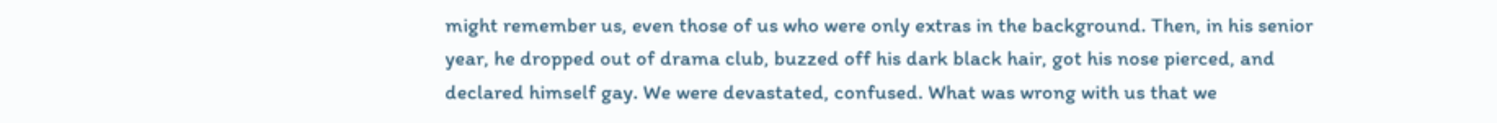might remember us, even those of us who were only extras in the background. Then, in his senior year, he dropped out of drama club, buzzed off his dark black hair, got his nose pierced, and declared himself gay. We were devastated, confused. What was wrong with us that we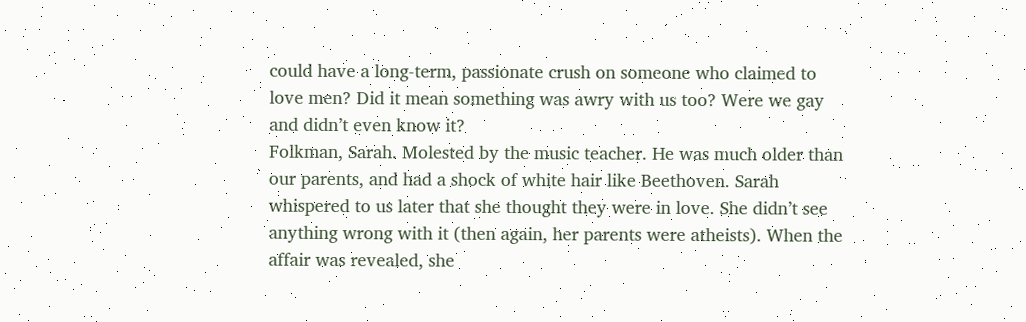could have a long-term, passionate crush on someone who claimed to love men? Did it mean something was awry with us too? Were we gay and didn’t even know it?
Folkman, Sarah. Molested by the music teacher. He was much older than our parents, and had a shock of white hair like Beethoven. Sarah whispered to us later that she thought they were in love. She didn’t see anything wrong with it (then again, her parents were atheists). When the affair was revealed, she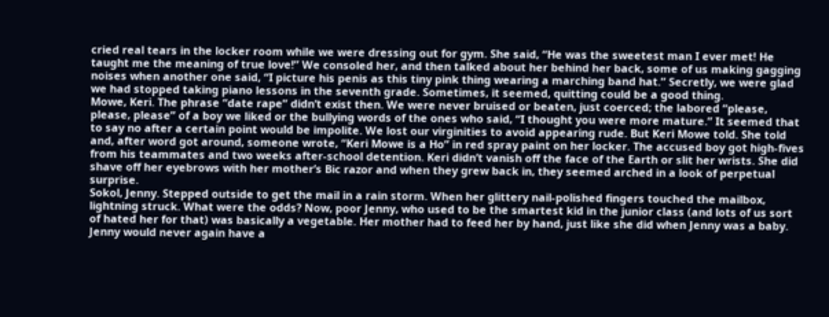cried real tears in the locker room while we were dressing out for gym. She said, “He was the sweetest man I ever met! He taught me the meaning of true love!” We consoled her, and then talked about her behind her back, some of us making gagging noises when another one said, “I picture his penis as this tiny pink thing wearing a marching band hat.” Secretly, we were glad we had stopped taking piano lessons in the seventh grade. Sometimes, it seemed, quitting could be a good thing.
Mowe, Keri. The phrase “date rape” didn’t exist then. We were never bruised or beaten, just coerced; the labored “please, please, please” of a boy we liked or the bullying words of the ones who said, “I thought you were more mature.” It seemed that to say no after a certain point would be impolite. We lost our virginities to avoid appearing rude. But Keri Mowe told. She told and, after word got around, someone wrote, “Keri Mowe is a Ho” in red spray paint on her locker. The accused boy got high-fives from his teammates and two weeks after-school detention. Keri didn’t vanish off the face of the Earth or slit her wrists. She did shave off her eyebrows with her mother’s Bic razor and when they grew back in, they seemed arched in a look of perpetual surprise.
Sokol, Jenny. Stepped outside to get the mail in a rain storm. When her glittery nail-polished fingers touched the mailbox, lightning struck. What were the odds? Now, poor Jenny, who used to be the smartest kid in the junior class (and lots of us sort of hated her for that) was basically a vegetable. Her mother had to feed her by hand, just like she did when Jenny was a baby. Jenny would never again have a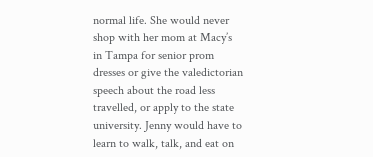normal life. She would never shop with her mom at Macy’s in Tampa for senior prom dresses or give the valedictorian speech about the road less travelled, or apply to the state university. Jenny would have to learn to walk, talk, and eat on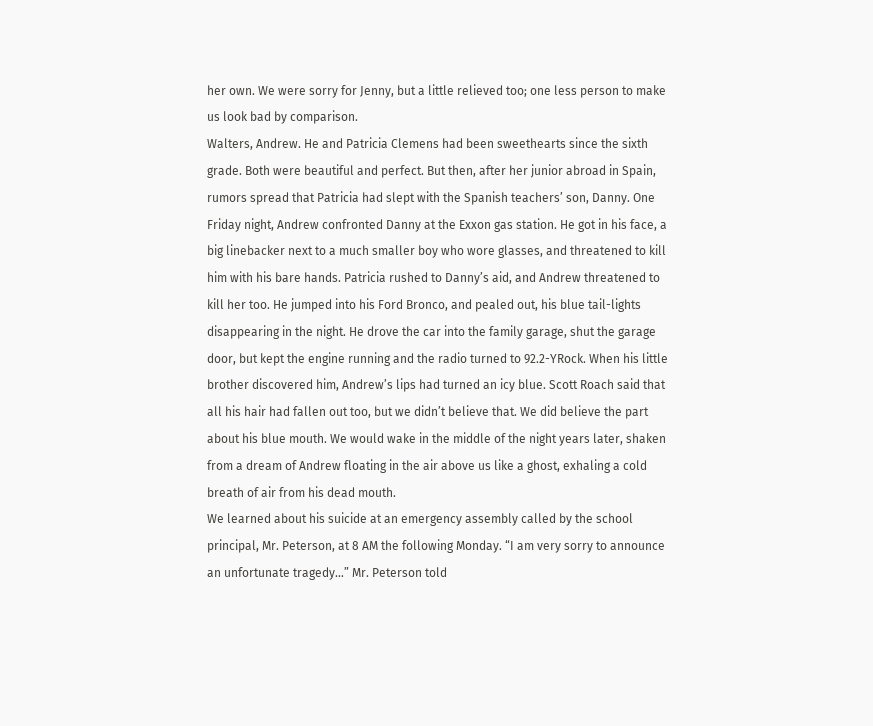her own. We were sorry for Jenny, but a little relieved too; one less person to make us look bad by comparison.
Walters, Andrew. He and Patricia Clemens had been sweethearts since the sixth grade. Both were beautiful and perfect. But then, after her junior abroad in Spain, rumors spread that Patricia had slept with the Spanish teachers’ son, Danny. One Friday night, Andrew confronted Danny at the Exxon gas station. He got in his face, a big linebacker next to a much smaller boy who wore glasses, and threatened to kill him with his bare hands. Patricia rushed to Danny’s aid, and Andrew threatened to kill her too. He jumped into his Ford Bronco, and pealed out, his blue tail-lights disappearing in the night. He drove the car into the family garage, shut the garage door, but kept the engine running and the radio turned to 92.2-YRock. When his little brother discovered him, Andrew’s lips had turned an icy blue. Scott Roach said that all his hair had fallen out too, but we didn’t believe that. We did believe the part about his blue mouth. We would wake in the middle of the night years later, shaken from a dream of Andrew floating in the air above us like a ghost, exhaling a cold breath of air from his dead mouth.
We learned about his suicide at an emergency assembly called by the school principal, Mr. Peterson, at 8 AM the following Monday. “I am very sorry to announce an unfortunate tragedy…” Mr. Peterson told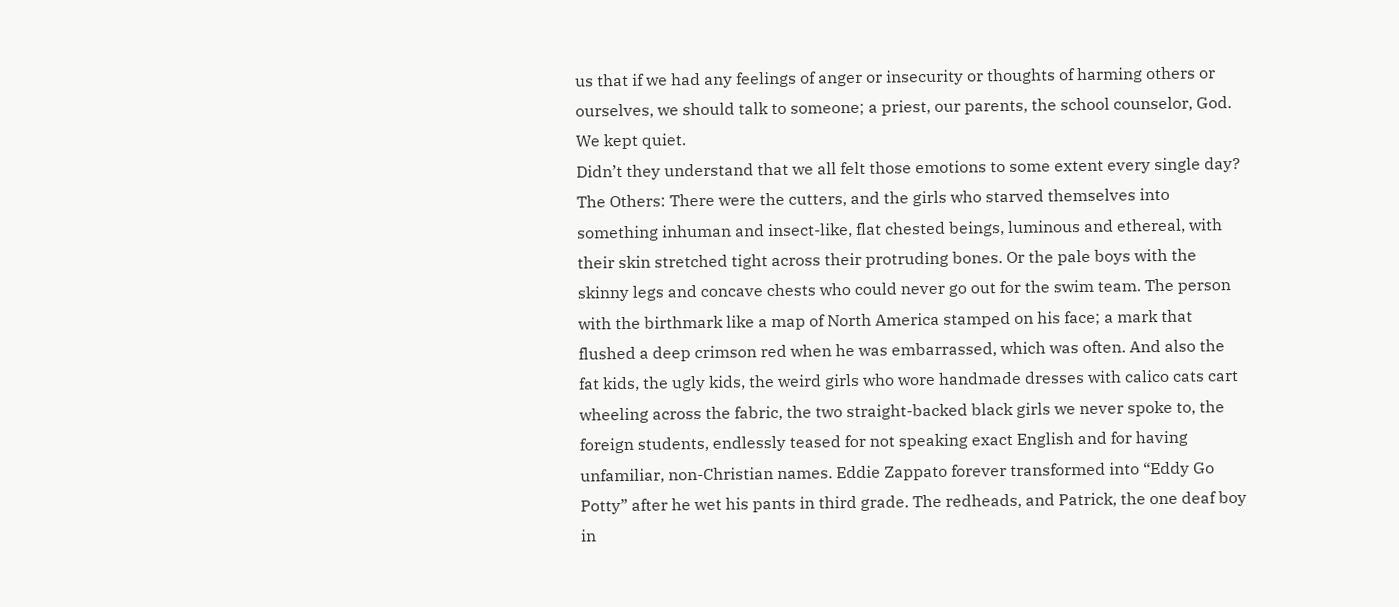us that if we had any feelings of anger or insecurity or thoughts of harming others or ourselves, we should talk to someone; a priest, our parents, the school counselor, God.
We kept quiet.
Didn’t they understand that we all felt those emotions to some extent every single day?
The Others: There were the cutters, and the girls who starved themselves into something inhuman and insect-like, flat chested beings, luminous and ethereal, with their skin stretched tight across their protruding bones. Or the pale boys with the skinny legs and concave chests who could never go out for the swim team. The person with the birthmark like a map of North America stamped on his face; a mark that flushed a deep crimson red when he was embarrassed, which was often. And also the fat kids, the ugly kids, the weird girls who wore handmade dresses with calico cats cart wheeling across the fabric, the two straight-backed black girls we never spoke to, the foreign students, endlessly teased for not speaking exact English and for having unfamiliar, non-Christian names. Eddie Zappato forever transformed into “Eddy Go Potty” after he wet his pants in third grade. The redheads, and Patrick, the one deaf boy in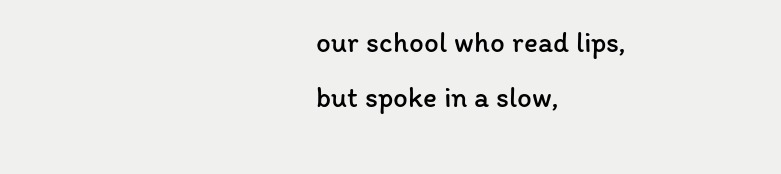our school who read lips, but spoke in a slow,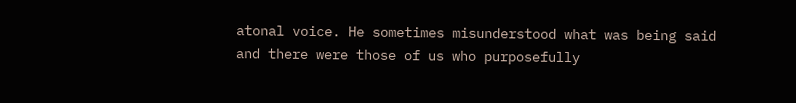atonal voice. He sometimes misunderstood what was being said and there were those of us who purposefully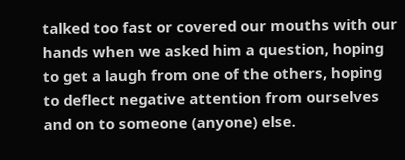talked too fast or covered our mouths with our hands when we asked him a question, hoping to get a laugh from one of the others, hoping to deflect negative attention from ourselves and on to someone (anyone) else.